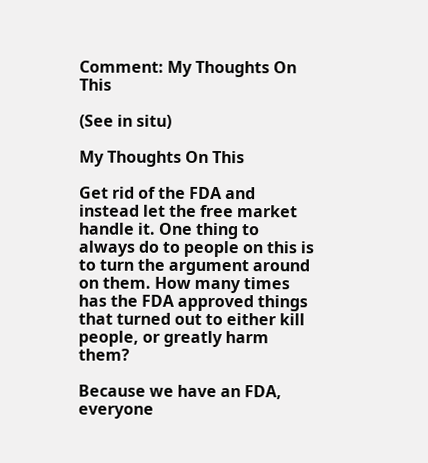Comment: My Thoughts On This

(See in situ)

My Thoughts On This

Get rid of the FDA and instead let the free market handle it. One thing to always do to people on this is to turn the argument around on them. How many times has the FDA approved things that turned out to either kill people, or greatly harm them?

Because we have an FDA, everyone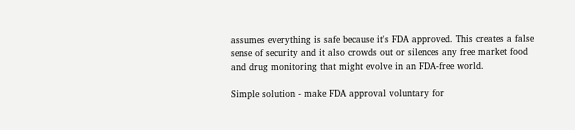assumes everything is safe because it's FDA approved. This creates a false sense of security and it also crowds out or silences any free market food and drug monitoring that might evolve in an FDA-free world.

Simple solution - make FDA approval voluntary for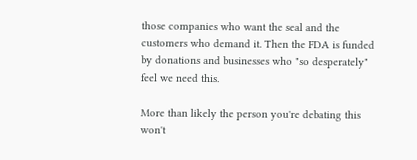those companies who want the seal and the customers who demand it. Then the FDA is funded by donations and businesses who "so desperately" feel we need this.

More than likely the person you're debating this won't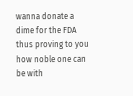wanna donate a dime for the FDA thus proving to you how noble one can be with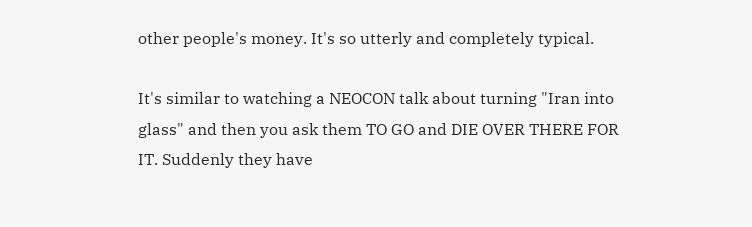other people's money. It's so utterly and completely typical.

It's similar to watching a NEOCON talk about turning "Iran into glass" and then you ask them TO GO and DIE OVER THERE FOR IT. Suddenly they have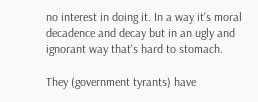no interest in doing it. In a way it's moral decadence and decay but in an ugly and ignorant way that's hard to stomach.

They (government tyrants) have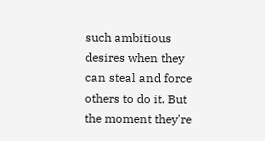such ambitious desires when they can steal and force others to do it. But the moment they're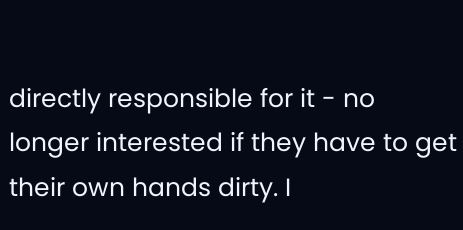directly responsible for it - no longer interested if they have to get their own hands dirty. I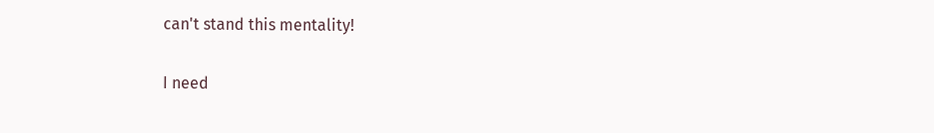can't stand this mentality!

I need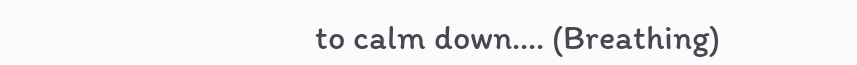to calm down.... (Breathing)